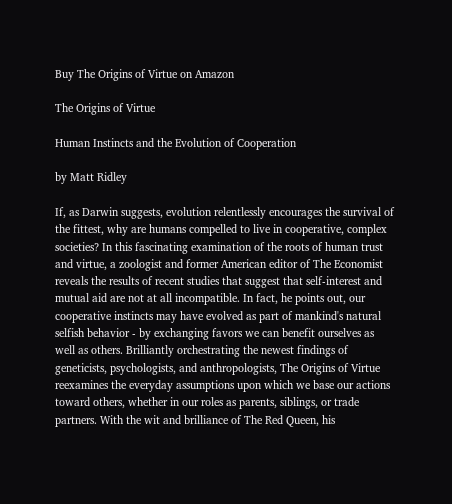Buy The Origins of Virtue on Amazon

The Origins of Virtue

Human Instincts and the Evolution of Cooperation

by Matt Ridley

If, as Darwin suggests, evolution relentlessly encourages the survival of the fittest, why are humans compelled to live in cooperative, complex societies? In this fascinating examination of the roots of human trust and virtue, a zoologist and former American editor of The Economist reveals the results of recent studies that suggest that self-interest and mutual aid are not at all incompatible. In fact, he points out, our cooperative instincts may have evolved as part of mankind's natural selfish behavior - by exchanging favors we can benefit ourselves as well as others. Brilliantly orchestrating the newest findings of geneticists, psychologists, and anthropologists, The Origins of Virtue reexamines the everyday assumptions upon which we base our actions toward others, whether in our roles as parents, siblings, or trade partners. With the wit and brilliance of The Red Queen, his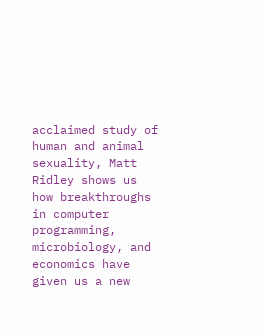acclaimed study of human and animal sexuality, Matt Ridley shows us how breakthroughs in computer programming, microbiology, and economics have given us a new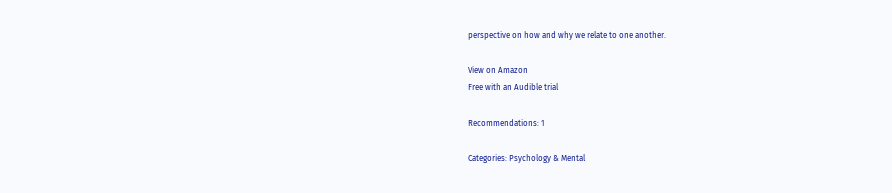perspective on how and why we relate to one another.

View on Amazon
Free with an Audible trial

Recommendations: 1

Categories: Psychology & Mental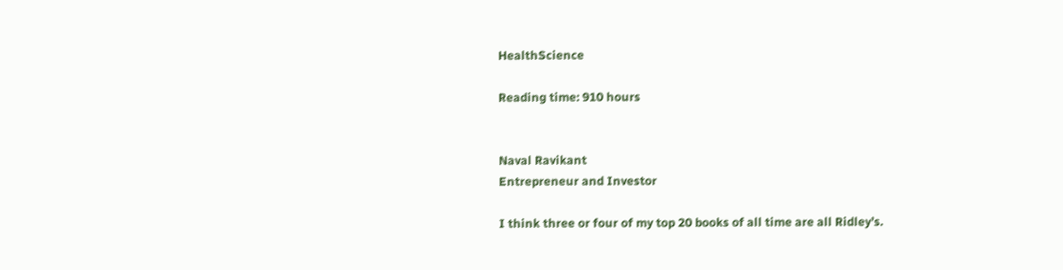HealthScience

Reading time: 910 hours


Naval Ravikant
Entrepreneur and Investor

I think three or four of my top 20 books of all time are all Ridley’s.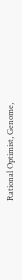Rational Optimist, Genome,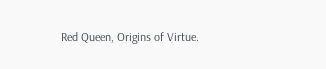Red Queen, Origins of Virtue.